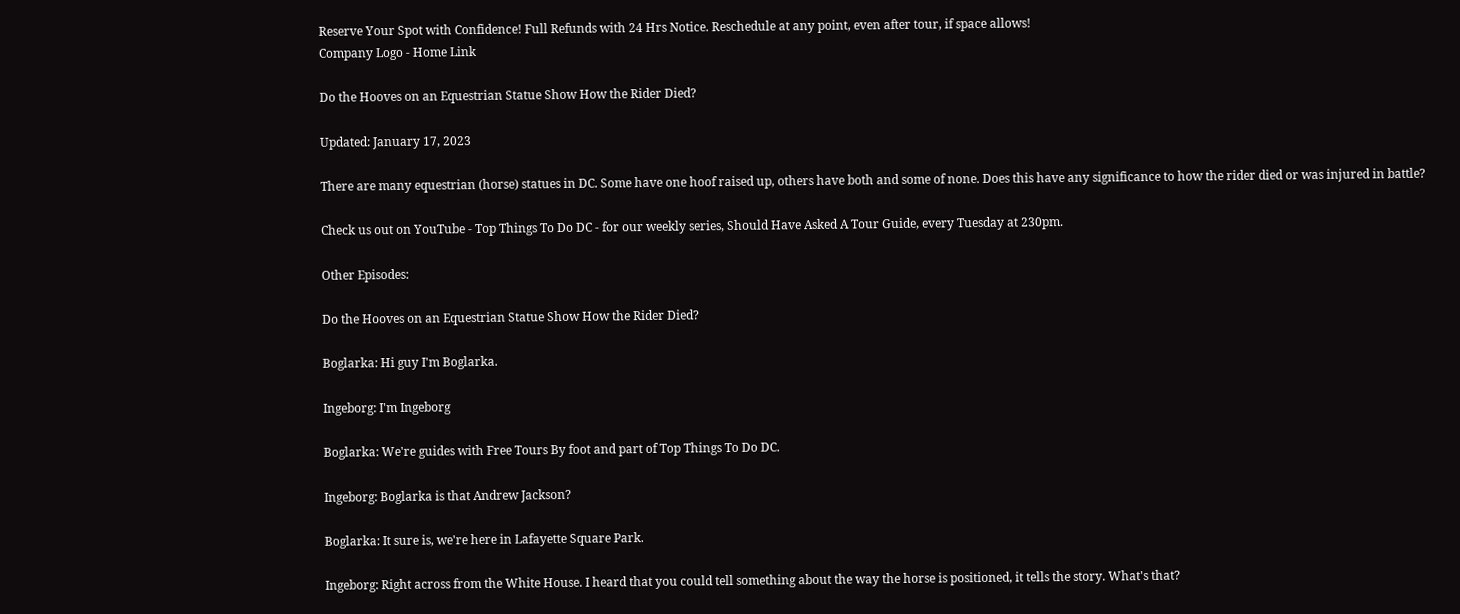Reserve Your Spot with Confidence! Full Refunds with 24 Hrs Notice. Reschedule at any point, even after tour, if space allows!
Company Logo - Home Link

Do the Hooves on an Equestrian Statue Show How the Rider Died?

Updated: January 17, 2023

There are many equestrian (horse) statues in DC. Some have one hoof raised up, others have both and some of none. Does this have any significance to how the rider died or was injured in battle?

Check us out on YouTube - Top Things To Do DC - for our weekly series, Should Have Asked A Tour Guide, every Tuesday at 230pm.

Other Episodes:

Do the Hooves on an Equestrian Statue Show How the Rider Died?

Boglarka: Hi guy I'm Boglarka.

Ingeborg: I'm Ingeborg

Boglarka: We're guides with Free Tours By foot and part of Top Things To Do DC.

Ingeborg: Boglarka is that Andrew Jackson?

Boglarka: It sure is, we're here in Lafayette Square Park.

Ingeborg: Right across from the White House. I heard that you could tell something about the way the horse is positioned, it tells the story. What's that?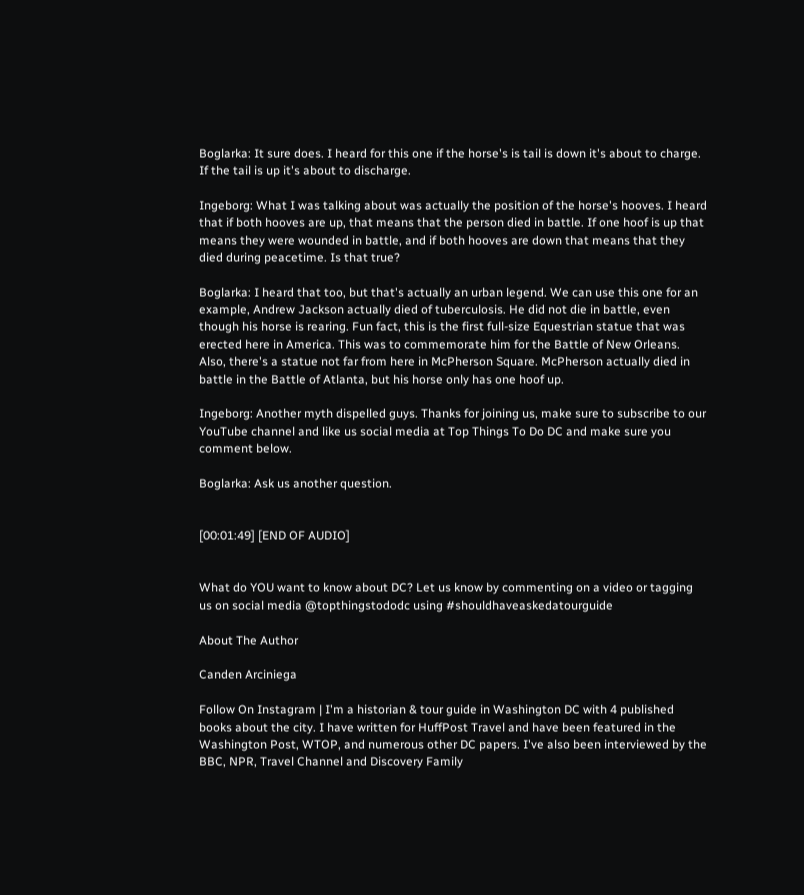Boglarka: It sure does. I heard for this one if the horse's is tail is down it's about to charge. If the tail is up it's about to discharge.

Ingeborg: What I was talking about was actually the position of the horse's hooves. I heard that if both hooves are up, that means that the person died in battle. If one hoof is up that means they were wounded in battle, and if both hooves are down that means that they died during peacetime. Is that true?

Boglarka: I heard that too, but that's actually an urban legend. We can use this one for an example, Andrew Jackson actually died of tuberculosis. He did not die in battle, even though his horse is rearing. Fun fact, this is the first full-size Equestrian statue that was erected here in America. This was to commemorate him for the Battle of New Orleans. Also, there's a statue not far from here in McPherson Square. McPherson actually died in battle in the Battle of Atlanta, but his horse only has one hoof up.

Ingeborg: Another myth dispelled guys. Thanks for joining us, make sure to subscribe to our YouTube channel and like us social media at Top Things To Do DC and make sure you comment below.

Boglarka: Ask us another question.


[00:01:49] [END OF AUDIO]


What do YOU want to know about DC? Let us know by commenting on a video or tagging us on social media @topthingstododc using #shouldhaveaskedatourguide

About The Author

Canden Arciniega

Follow On Instagram | I'm a historian & tour guide in Washington DC with 4 published books about the city. I have written for HuffPost Travel and have been featured in the Washington Post, WTOP, and numerous other DC papers. I've also been interviewed by the BBC, NPR, Travel Channel and Discovery Family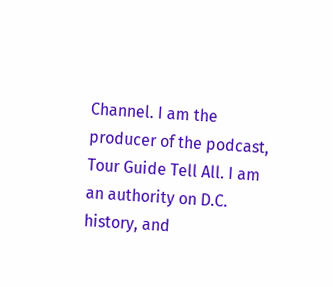Channel. I am the producer of the podcast, Tour Guide Tell All. I am an authority on D.C. history, and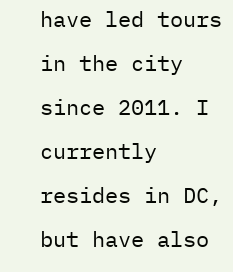have led tours in the city since 2011. I currently resides in DC, but have also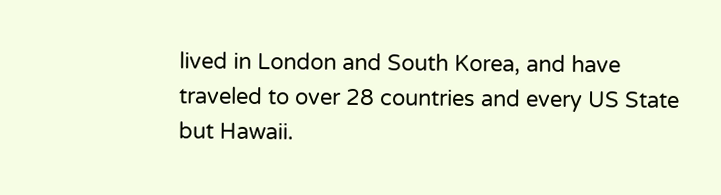lived in London and South Korea, and have traveled to over 28 countries and every US State but Hawaii.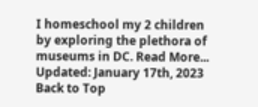I homeschool my 2 children by exploring the plethora of museums in DC. Read More...
Updated: January 17th, 2023
Back to Top